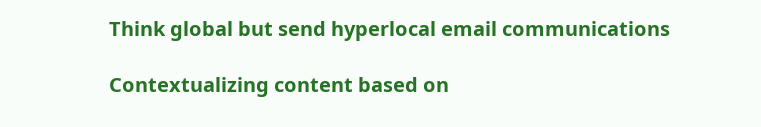Think global but send hyperlocal email communications

Contextualizing content based on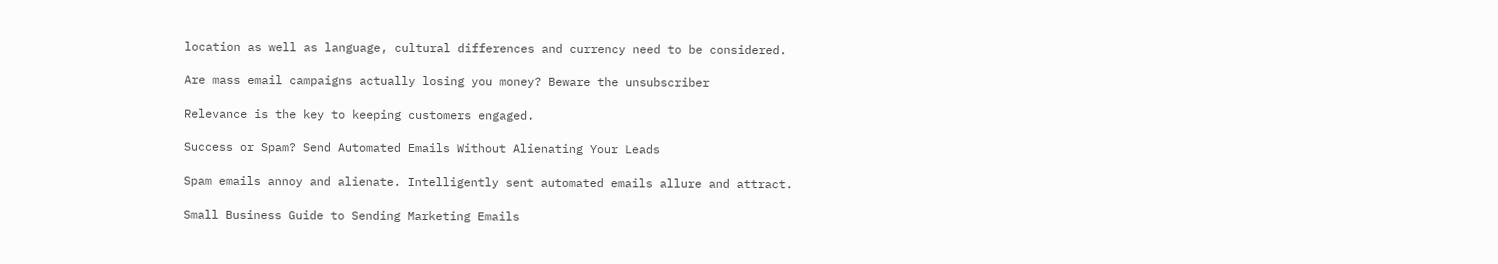location as well as language, cultural differences and currency need to be considered.

Are mass email campaigns actually losing you money? Beware the unsubscriber

Relevance is the key to keeping customers engaged.

Success or Spam? Send Automated Emails Without Alienating Your Leads

Spam emails annoy and alienate. Intelligently sent automated emails allure and attract.

Small Business Guide to Sending Marketing Emails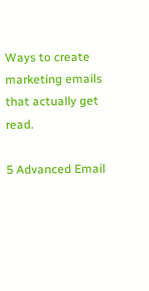Ways to create marketing emails that actually get read.

5 Advanced Email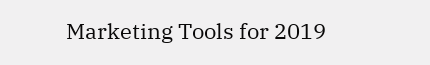Marketing Tools for 2019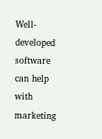Well-developed software can help with marketing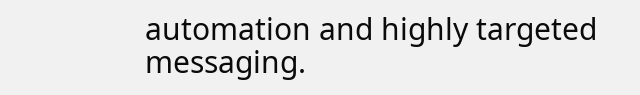automation and highly targeted messaging.